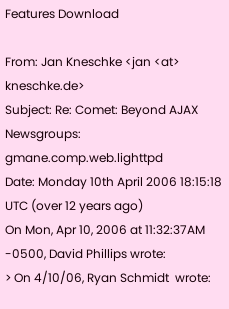Features Download

From: Jan Kneschke <jan <at> kneschke.de>
Subject: Re: Comet: Beyond AJAX
Newsgroups: gmane.comp.web.lighttpd
Date: Monday 10th April 2006 18:15:18 UTC (over 12 years ago)
On Mon, Apr 10, 2006 at 11:32:37AM -0500, David Phillips wrote:
> On 4/10/06, Ryan Schmidt  wrote: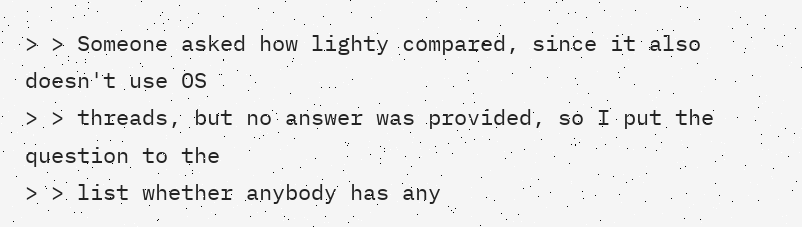> > Someone asked how lighty compared, since it also doesn't use OS
> > threads, but no answer was provided, so I put the question to the
> > list whether anybody has any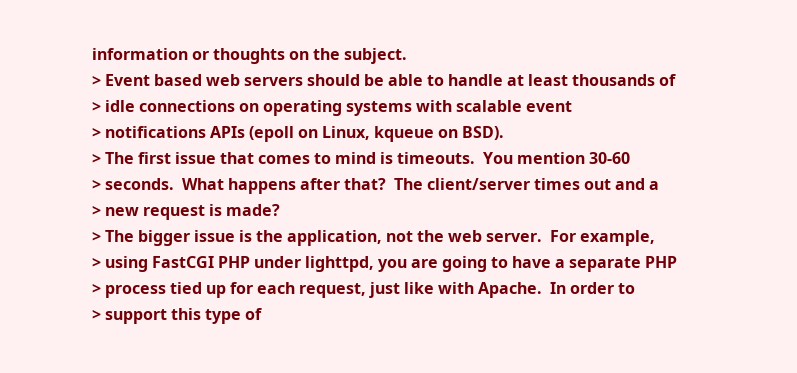information or thoughts on the subject.
> Event based web servers should be able to handle at least thousands of
> idle connections on operating systems with scalable event
> notifications APIs (epoll on Linux, kqueue on BSD).
> The first issue that comes to mind is timeouts.  You mention 30-60
> seconds.  What happens after that?  The client/server times out and a
> new request is made?
> The bigger issue is the application, not the web server.  For example,
> using FastCGI PHP under lighttpd, you are going to have a separate PHP
> process tied up for each request, just like with Apache.  In order to
> support this type of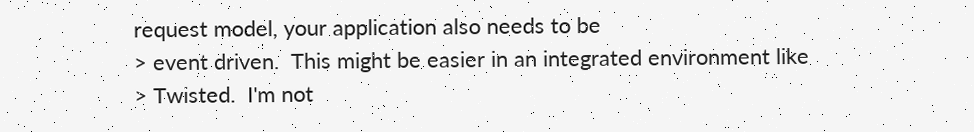request model, your application also needs to be
> event driven.  This might be easier in an integrated environment like
> Twisted.  I'm not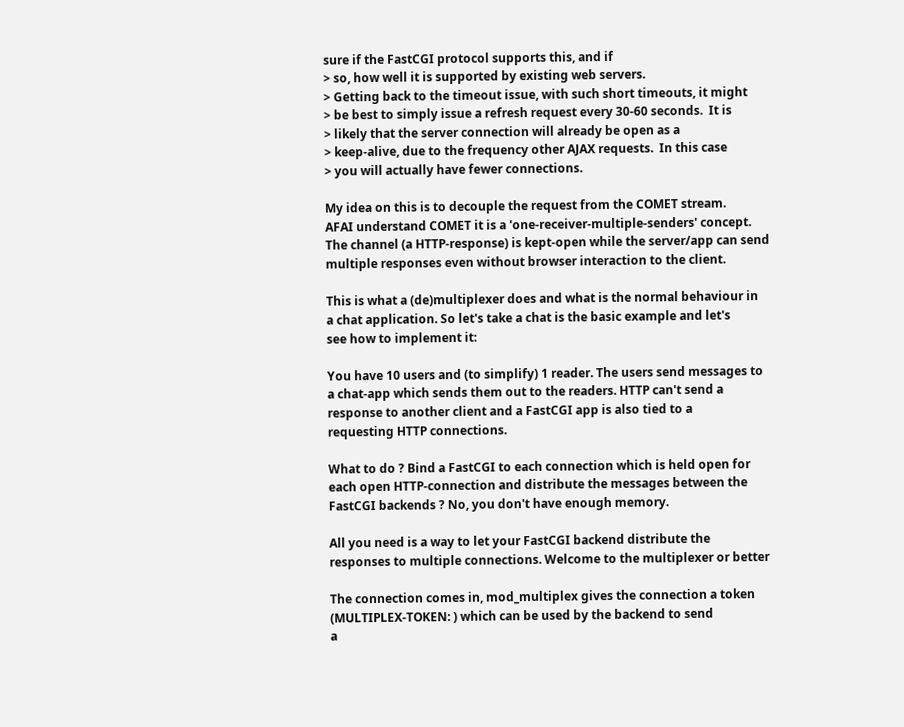sure if the FastCGI protocol supports this, and if
> so, how well it is supported by existing web servers.
> Getting back to the timeout issue, with such short timeouts, it might
> be best to simply issue a refresh request every 30-60 seconds.  It is
> likely that the server connection will already be open as a
> keep-alive, due to the frequency other AJAX requests.  In this case
> you will actually have fewer connections.

My idea on this is to decouple the request from the COMET stream.
AFAI understand COMET it is a 'one-receiver-multiple-senders' concept.
The channel (a HTTP-response) is kept-open while the server/app can send
multiple responses even without browser interaction to the client.

This is what a (de)multiplexer does and what is the normal behaviour in
a chat application. So let's take a chat is the basic example and let's
see how to implement it:

You have 10 users and (to simplify) 1 reader. The users send messages to
a chat-app which sends them out to the readers. HTTP can't send a
response to another client and a FastCGI app is also tied to a
requesting HTTP connections.

What to do ? Bind a FastCGI to each connection which is held open for
each open HTTP-connection and distribute the messages between the
FastCGI backends ? No, you don't have enough memory.

All you need is a way to let your FastCGI backend distribute the
responses to multiple connections. Welcome to the multiplexer or better

The connection comes in, mod_multiplex gives the connection a token
(MULTIPLEX-TOKEN: ) which can be used by the backend to send
a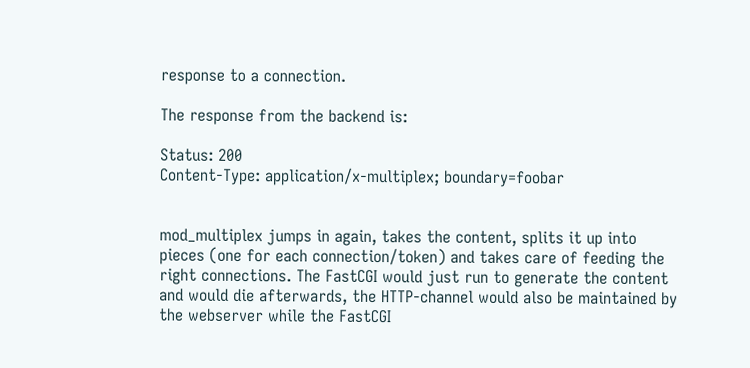response to a connection.

The response from the backend is:

Status: 200
Content-Type: application/x-multiplex; boundary=foobar


mod_multiplex jumps in again, takes the content, splits it up into
pieces (one for each connection/token) and takes care of feeding the
right connections. The FastCGI would just run to generate the content
and would die afterwards, the HTTP-channel would also be maintained by
the webserver while the FastCGI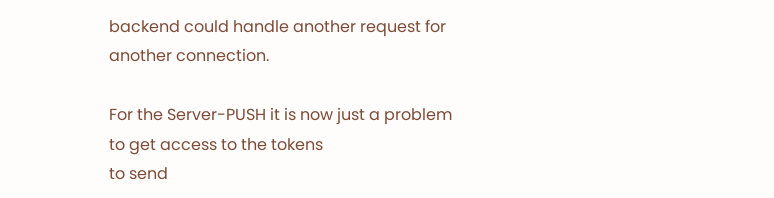backend could handle another request for
another connection.

For the Server-PUSH it is now just a problem to get access to the tokens
to send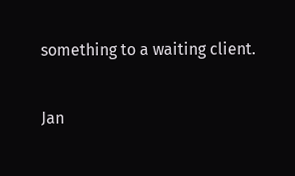something to a waiting client.

Jan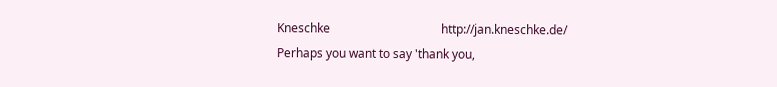Kneschke                                     http://jan.kneschke.de/
Perhaps you want to say 'thank you,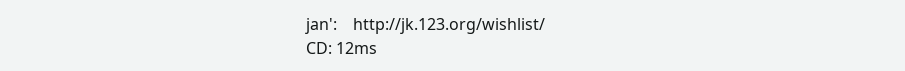jan':    http://jk.123.org/wishlist/
CD: 12ms